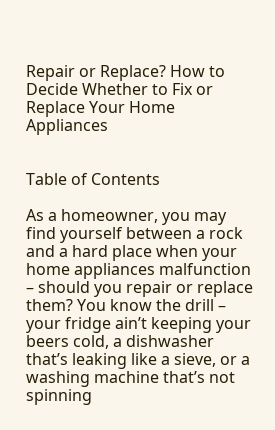Repair or Replace? How to Decide Whether to Fix or Replace Your Home Appliances


Table of Contents

As a homeowner, you may find yourself between a rock and a hard place when your home appliances malfunction – should you repair or replace them? You know the drill – your fridge ain’t keeping your beers cold, a dishwasher that’s leaking like a sieve, or a washing machine that’s not spinning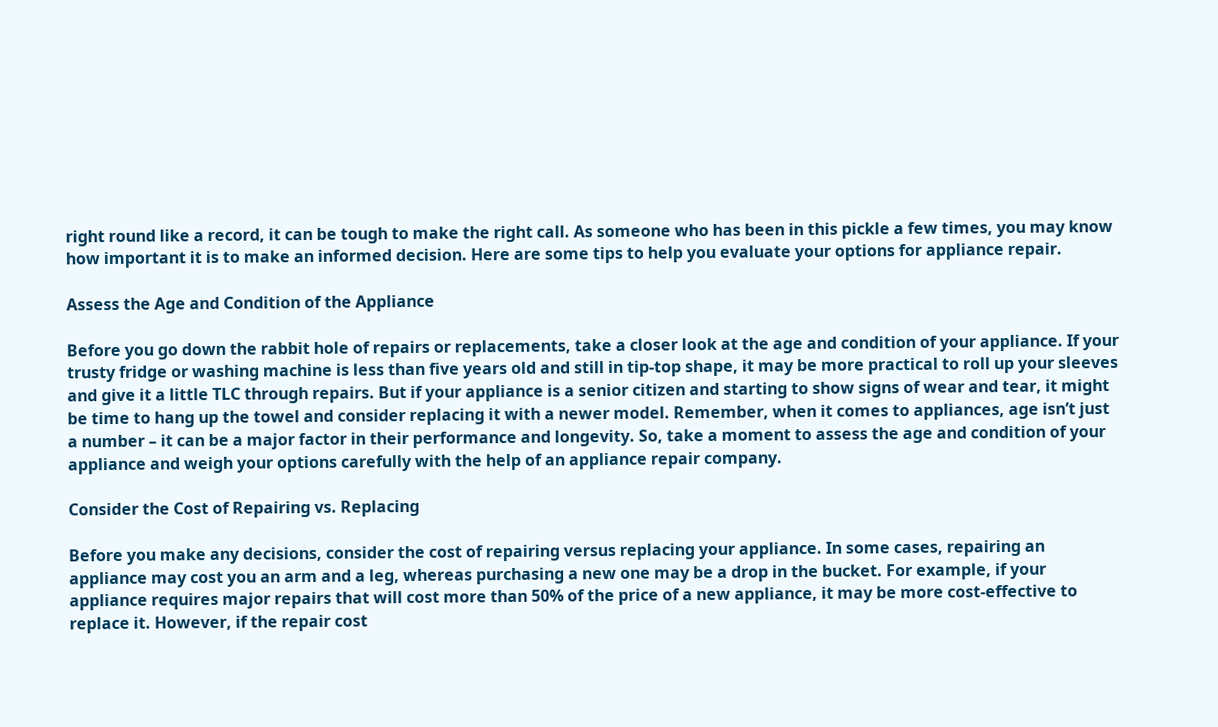right round like a record, it can be tough to make the right call. As someone who has been in this pickle a few times, you may know how important it is to make an informed decision. Here are some tips to help you evaluate your options for appliance repair.

Assess the Age and Condition of the Appliance

Before you go down the rabbit hole of repairs or replacements, take a closer look at the age and condition of your appliance. If your trusty fridge or washing machine is less than five years old and still in tip-top shape, it may be more practical to roll up your sleeves and give it a little TLC through repairs. But if your appliance is a senior citizen and starting to show signs of wear and tear, it might be time to hang up the towel and consider replacing it with a newer model. Remember, when it comes to appliances, age isn’t just a number – it can be a major factor in their performance and longevity. So, take a moment to assess the age and condition of your appliance and weigh your options carefully with the help of an appliance repair company.

Consider the Cost of Repairing vs. Replacing

Before you make any decisions, consider the cost of repairing versus replacing your appliance. In some cases, repairing an appliance may cost you an arm and a leg, whereas purchasing a new one may be a drop in the bucket. For example, if your appliance requires major repairs that will cost more than 50% of the price of a new appliance, it may be more cost-effective to replace it. However, if the repair cost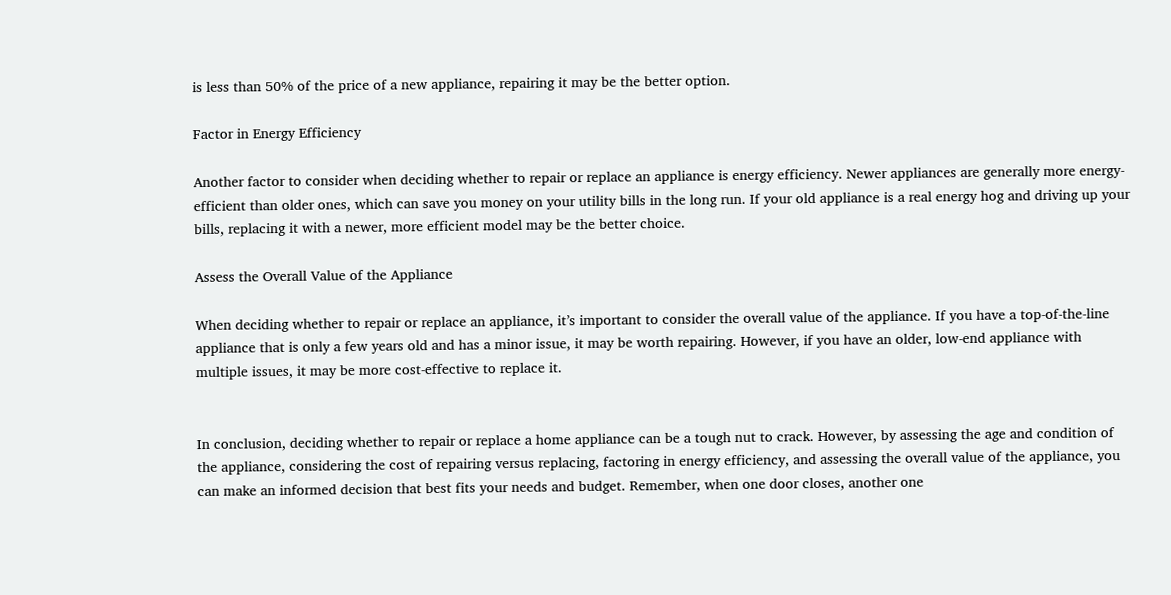is less than 50% of the price of a new appliance, repairing it may be the better option.

Factor in Energy Efficiency

Another factor to consider when deciding whether to repair or replace an appliance is energy efficiency. Newer appliances are generally more energy-efficient than older ones, which can save you money on your utility bills in the long run. If your old appliance is a real energy hog and driving up your bills, replacing it with a newer, more efficient model may be the better choice.

Assess the Overall Value of the Appliance

When deciding whether to repair or replace an appliance, it’s important to consider the overall value of the appliance. If you have a top-of-the-line appliance that is only a few years old and has a minor issue, it may be worth repairing. However, if you have an older, low-end appliance with multiple issues, it may be more cost-effective to replace it.


In conclusion, deciding whether to repair or replace a home appliance can be a tough nut to crack. However, by assessing the age and condition of the appliance, considering the cost of repairing versus replacing, factoring in energy efficiency, and assessing the overall value of the appliance, you can make an informed decision that best fits your needs and budget. Remember, when one door closes, another one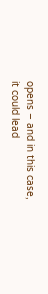opens – and in this case, it could lead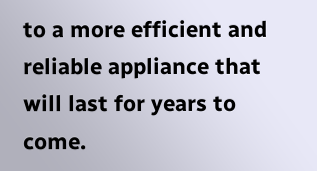to a more efficient and reliable appliance that will last for years to come.